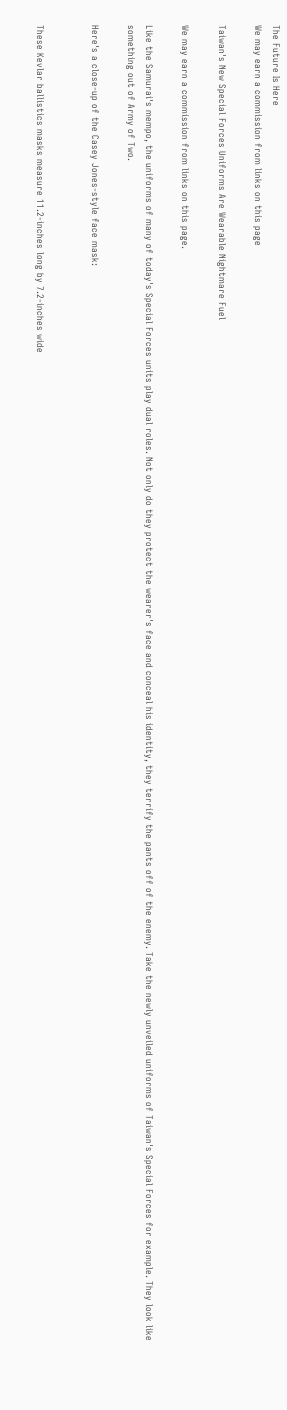The Future Is Here
We may earn a commission from links on this page

Taiwan's New Special Forces Uniforms Are Wearable Nightmare Fuel

We may earn a commission from links on this page.

Like the Samurai's mempo, the uniforms of many of today's Special Forces units play dual roles. Not only do they protect the wearer's face and conceal his identity, they terrify the pants off of the enemy. Take the newly unveiled uniforms of Taiwan's Special Forces for example. They look like something out of Army of Two.

Here's a close-up of the Casey Jones-style face mask:


These Kevlar ballistics masks measure 11.2-inches long by 7.2-inches wide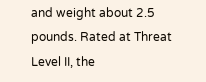and weight about 2.5 pounds. Rated at Threat Level II, the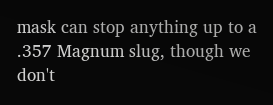mask can stop anything up to a .357 Magnum slug, though we don't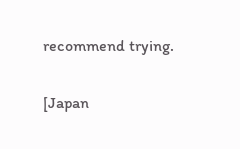recommend trying.


[Japan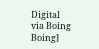Digital via Boing Boing]